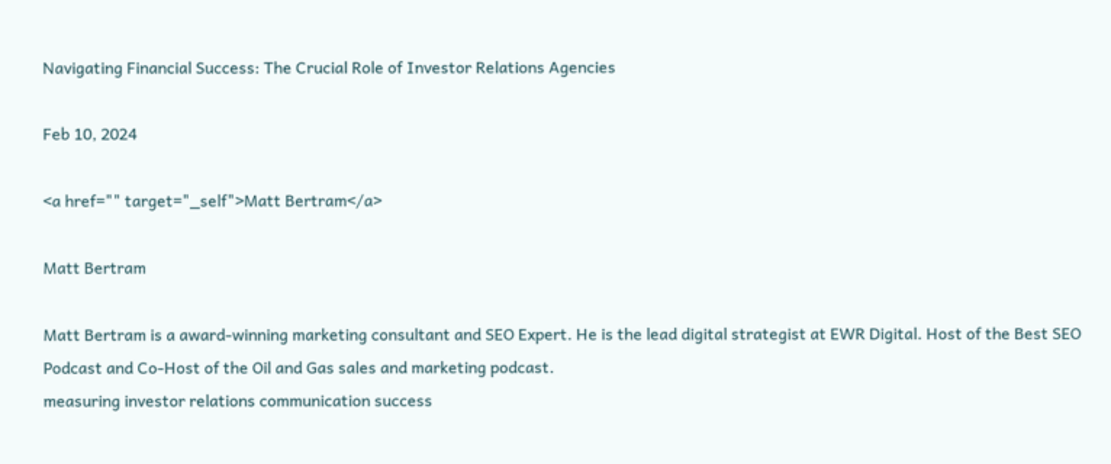Navigating Financial Success: The Crucial Role of Investor Relations Agencies

Feb 10, 2024

<a href="" target="_self">Matt Bertram</a>

Matt Bertram

Matt Bertram is a award-winning marketing consultant and SEO Expert. He is the lead digital strategist at EWR Digital. Host of the Best SEO Podcast and Co-Host of the Oil and Gas sales and marketing podcast.
measuring investor relations communication success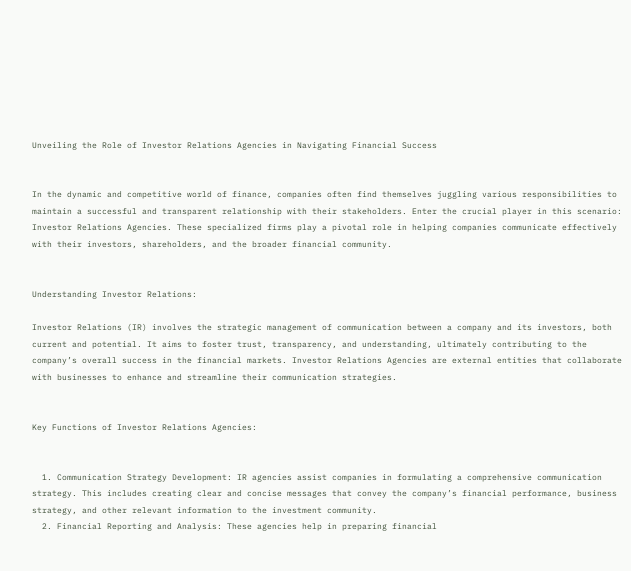Unveiling the Role of Investor Relations Agencies in Navigating Financial Success


In the dynamic and competitive world of finance, companies often find themselves juggling various responsibilities to maintain a successful and transparent relationship with their stakeholders. Enter the crucial player in this scenario: Investor Relations Agencies. These specialized firms play a pivotal role in helping companies communicate effectively with their investors, shareholders, and the broader financial community.


Understanding Investor Relations:

Investor Relations (IR) involves the strategic management of communication between a company and its investors, both current and potential. It aims to foster trust, transparency, and understanding, ultimately contributing to the company’s overall success in the financial markets. Investor Relations Agencies are external entities that collaborate with businesses to enhance and streamline their communication strategies.


Key Functions of Investor Relations Agencies:


  1. Communication Strategy Development: IR agencies assist companies in formulating a comprehensive communication strategy. This includes creating clear and concise messages that convey the company’s financial performance, business strategy, and other relevant information to the investment community.
  2. Financial Reporting and Analysis: These agencies help in preparing financial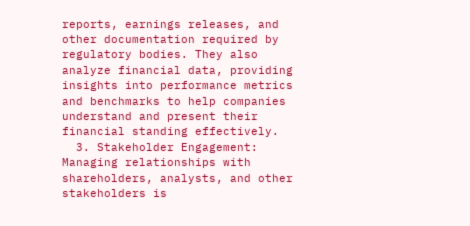reports, earnings releases, and other documentation required by regulatory bodies. They also analyze financial data, providing insights into performance metrics and benchmarks to help companies understand and present their financial standing effectively.
  3. Stakeholder Engagement: Managing relationships with shareholders, analysts, and other stakeholders is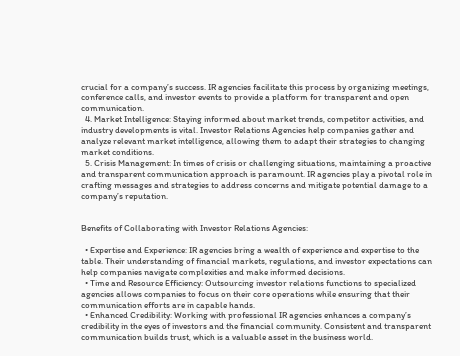crucial for a company’s success. IR agencies facilitate this process by organizing meetings, conference calls, and investor events to provide a platform for transparent and open communication.
  4. Market Intelligence: Staying informed about market trends, competitor activities, and industry developments is vital. Investor Relations Agencies help companies gather and analyze relevant market intelligence, allowing them to adapt their strategies to changing market conditions.
  5. Crisis Management: In times of crisis or challenging situations, maintaining a proactive and transparent communication approach is paramount. IR agencies play a pivotal role in crafting messages and strategies to address concerns and mitigate potential damage to a company’s reputation.


Benefits of Collaborating with Investor Relations Agencies:

  • Expertise and Experience: IR agencies bring a wealth of experience and expertise to the table. Their understanding of financial markets, regulations, and investor expectations can help companies navigate complexities and make informed decisions.
  • Time and Resource Efficiency: Outsourcing investor relations functions to specialized agencies allows companies to focus on their core operations while ensuring that their communication efforts are in capable hands.
  • Enhanced Credibility: Working with professional IR agencies enhances a company’s credibility in the eyes of investors and the financial community. Consistent and transparent communication builds trust, which is a valuable asset in the business world.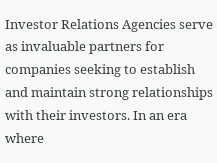Investor Relations Agencies serve as invaluable partners for companies seeking to establish and maintain strong relationships with their investors. In an era where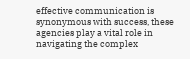effective communication is synonymous with success, these agencies play a vital role in navigating the complex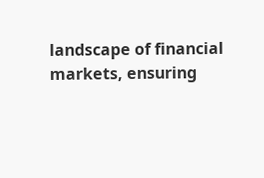landscape of financial markets, ensuring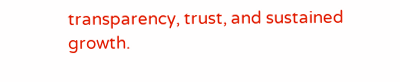transparency, trust, and sustained growth.